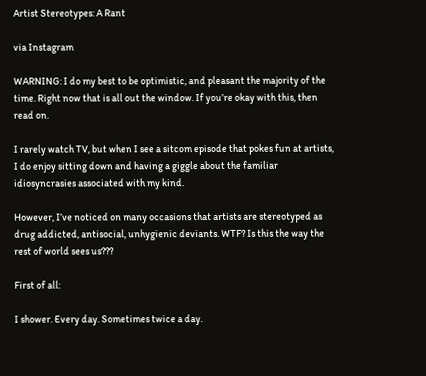Artist Stereotypes: A Rant

via Instagram

WARNING: I do my best to be optimistic, and pleasant the majority of the time. Right now that is all out the window. If you’re okay with this, then read on.

I rarely watch TV, but when I see a sitcom episode that pokes fun at artists, I do enjoy sitting down and having a giggle about the familiar idiosyncrasies associated with my kind.

However, I’ve noticed on many occasions that artists are stereotyped as drug addicted, antisocial, unhygienic deviants. WTF? Is this the way the rest of world sees us???

First of all:

I shower. Every day. Sometimes twice a day.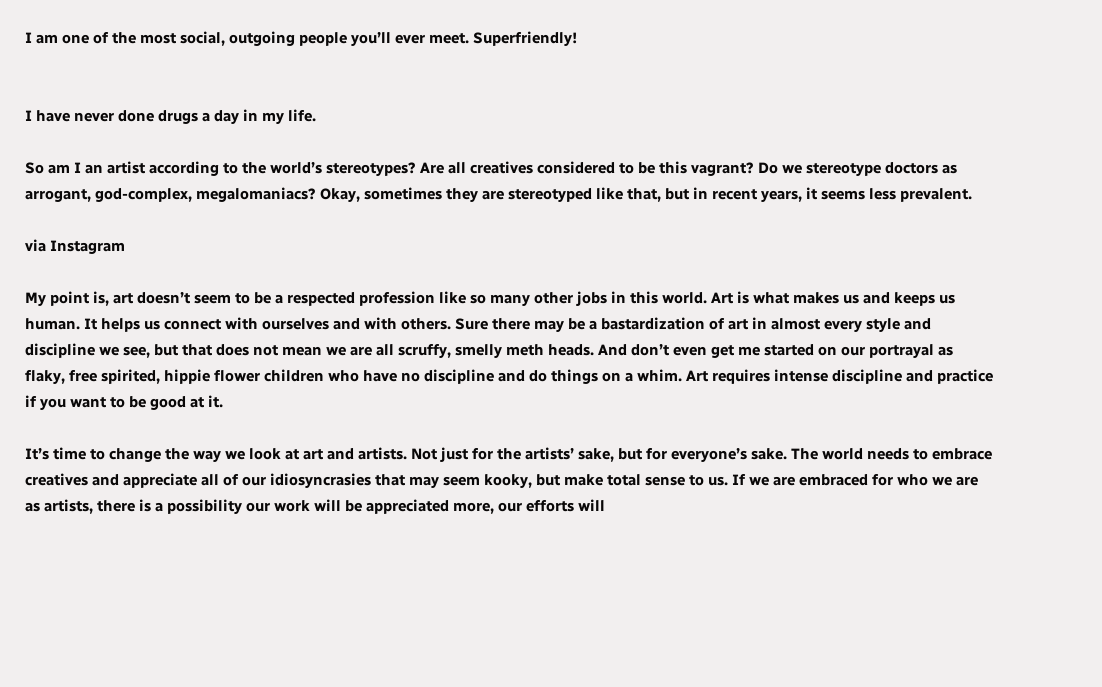I am one of the most social, outgoing people you’ll ever meet. Superfriendly!


I have never done drugs a day in my life.

So am I an artist according to the world’s stereotypes? Are all creatives considered to be this vagrant? Do we stereotype doctors as arrogant, god-complex, megalomaniacs? Okay, sometimes they are stereotyped like that, but in recent years, it seems less prevalent.

via Instagram

My point is, art doesn’t seem to be a respected profession like so many other jobs in this world. Art is what makes us and keeps us human. It helps us connect with ourselves and with others. Sure there may be a bastardization of art in almost every style and discipline we see, but that does not mean we are all scruffy, smelly meth heads. And don’t even get me started on our portrayal as flaky, free spirited, hippie flower children who have no discipline and do things on a whim. Art requires intense discipline and practice if you want to be good at it.

It’s time to change the way we look at art and artists. Not just for the artists’ sake, but for everyone’s sake. The world needs to embrace creatives and appreciate all of our idiosyncrasies that may seem kooky, but make total sense to us. If we are embraced for who we are as artists, there is a possibility our work will be appreciated more, our efforts will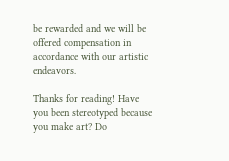be rewarded and we will be offered compensation in accordance with our artistic endeavors.

Thanks for reading! Have you been stereotyped because you make art? Do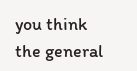you think the general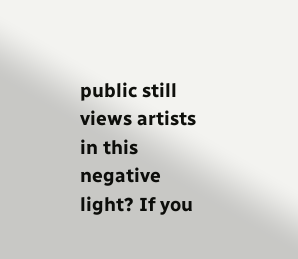public still views artists in this negative light? If you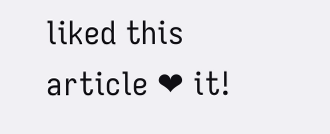liked this article ❤ it!